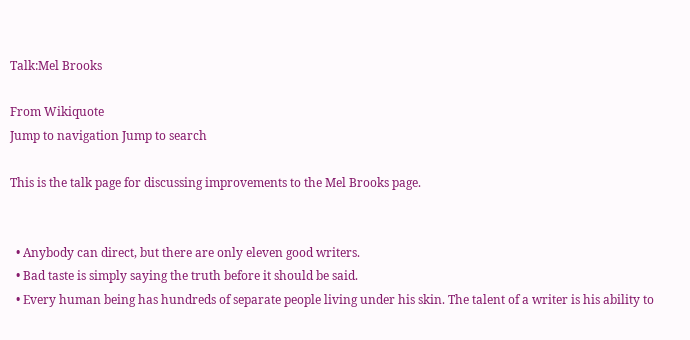Talk:Mel Brooks

From Wikiquote
Jump to navigation Jump to search

This is the talk page for discussing improvements to the Mel Brooks page.


  • Anybody can direct, but there are only eleven good writers.
  • Bad taste is simply saying the truth before it should be said.
  • Every human being has hundreds of separate people living under his skin. The talent of a writer is his ability to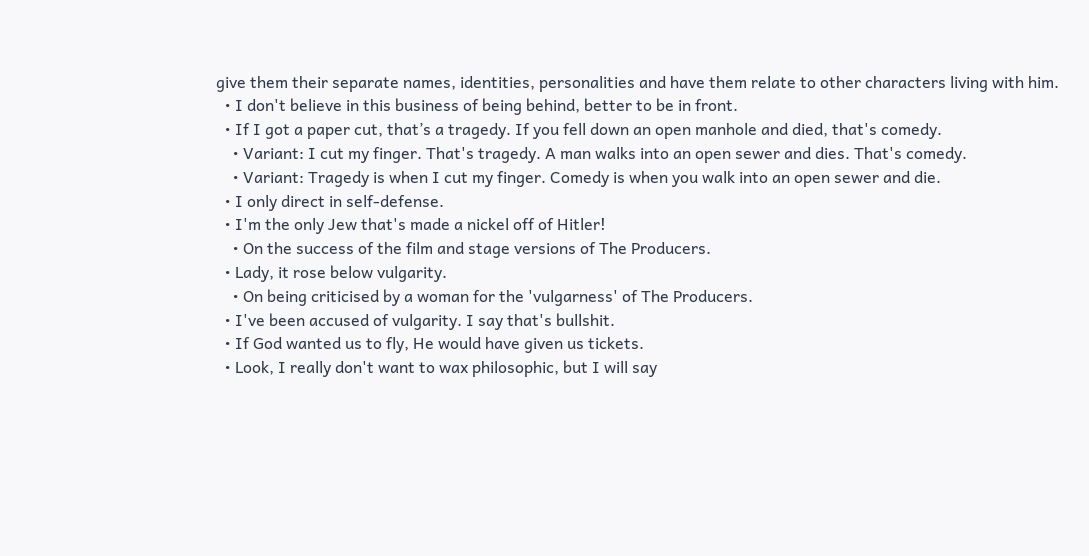give them their separate names, identities, personalities and have them relate to other characters living with him.
  • I don't believe in this business of being behind, better to be in front.
  • If I got a paper cut, that’s a tragedy. If you fell down an open manhole and died, that's comedy.
    • Variant: I cut my finger. That's tragedy. A man walks into an open sewer and dies. That's comedy.
    • Variant: Tragedy is when I cut my finger. Comedy is when you walk into an open sewer and die.
  • I only direct in self-defense.
  • I'm the only Jew that's made a nickel off of Hitler!
    • On the success of the film and stage versions of The Producers.
  • Lady, it rose below vulgarity.
    • On being criticised by a woman for the 'vulgarness' of The Producers.
  • I've been accused of vulgarity. I say that's bullshit.
  • If God wanted us to fly, He would have given us tickets.
  • Look, I really don't want to wax philosophic, but I will say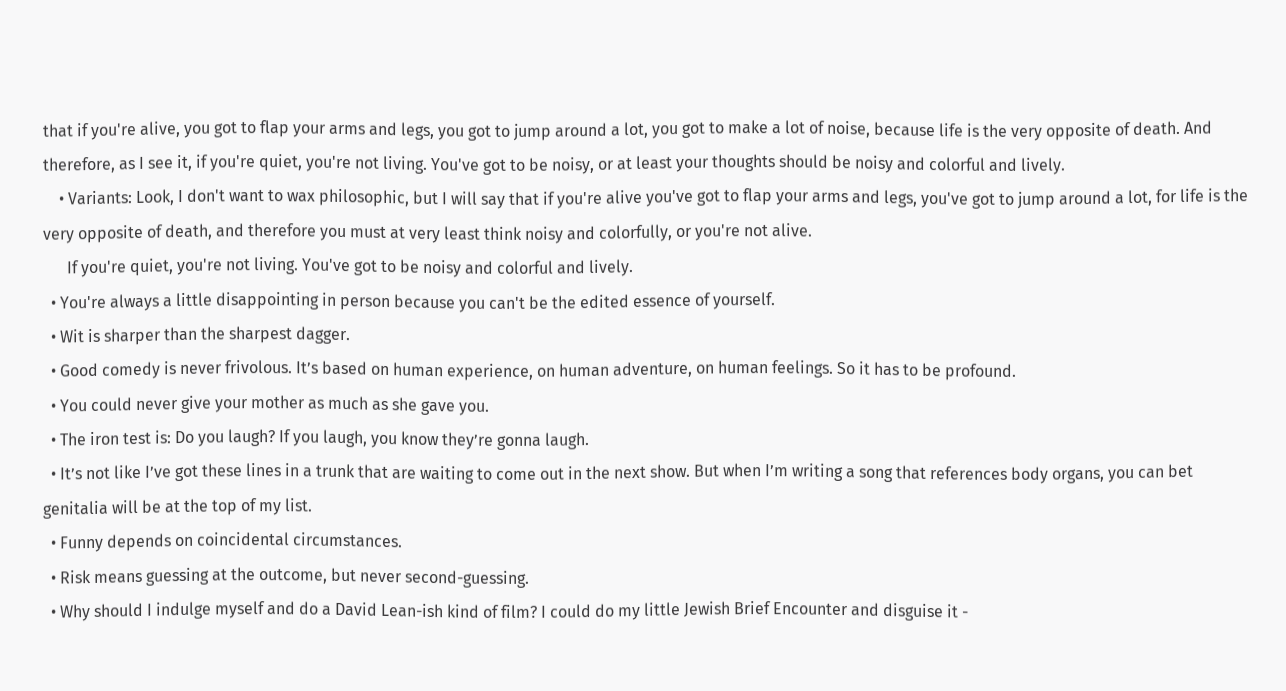that if you're alive, you got to flap your arms and legs, you got to jump around a lot, you got to make a lot of noise, because life is the very opposite of death. And therefore, as I see it, if you're quiet, you're not living. You've got to be noisy, or at least your thoughts should be noisy and colorful and lively.
    • Variants: Look, I don't want to wax philosophic, but I will say that if you're alive you've got to flap your arms and legs, you've got to jump around a lot, for life is the very opposite of death, and therefore you must at very least think noisy and colorfully, or you're not alive.
      If you're quiet, you're not living. You've got to be noisy and colorful and lively.
  • You're always a little disappointing in person because you can't be the edited essence of yourself.
  • Wit is sharper than the sharpest dagger.
  • Good comedy is never frivolous. It’s based on human experience, on human adventure, on human feelings. So it has to be profound.
  • You could never give your mother as much as she gave you.
  • The iron test is: Do you laugh? If you laugh, you know they’re gonna laugh.
  • It’s not like I’ve got these lines in a trunk that are waiting to come out in the next show. But when I’m writing a song that references body organs, you can bet genitalia will be at the top of my list.
  • Funny depends on coincidental circumstances.
  • Risk means guessing at the outcome, but never second-guessing.
  • Why should I indulge myself and do a David Lean-ish kind of film? I could do my little Jewish Brief Encounter and disguise it -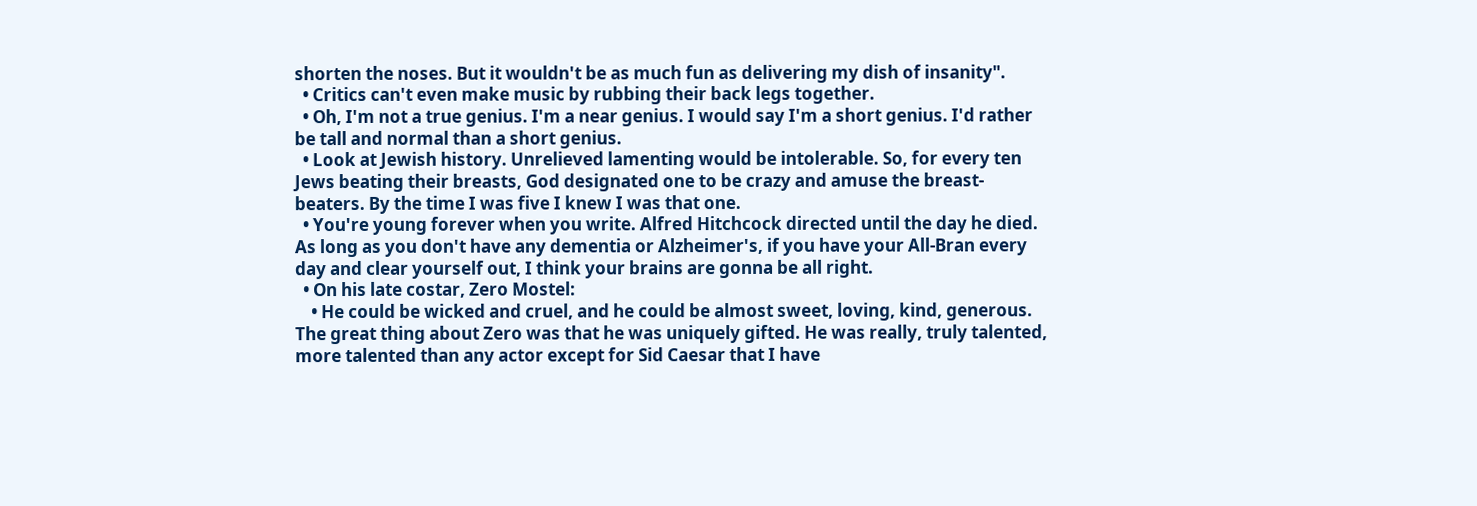shorten the noses. But it wouldn't be as much fun as delivering my dish of insanity".
  • Critics can't even make music by rubbing their back legs together.
  • Oh, I'm not a true genius. I'm a near genius. I would say I'm a short genius. I'd rather be tall and normal than a short genius.
  • Look at Jewish history. Unrelieved lamenting would be intolerable. So, for every ten Jews beating their breasts, God designated one to be crazy and amuse the breast-beaters. By the time I was five I knew I was that one.
  • You're young forever when you write. Alfred Hitchcock directed until the day he died. As long as you don't have any dementia or Alzheimer's, if you have your All-Bran every day and clear yourself out, I think your brains are gonna be all right.
  • On his late costar, Zero Mostel:
    • He could be wicked and cruel, and he could be almost sweet, loving, kind, generous. The great thing about Zero was that he was uniquely gifted. He was really, truly talented, more talented than any actor except for Sid Caesar that I have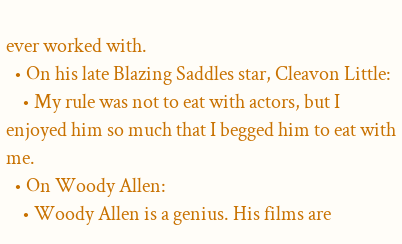ever worked with.
  • On his late Blazing Saddles star, Cleavon Little:
    • My rule was not to eat with actors, but I enjoyed him so much that I begged him to eat with me.
  • On Woody Allen:
    • Woody Allen is a genius. His films are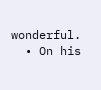wonderful.
  • On his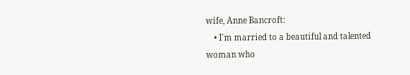wife, Anne Bancroft:
    • I'm married to a beautiful and talented woman who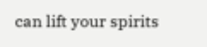can lift your spirits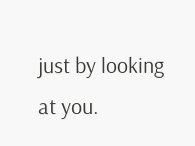just by looking at you.